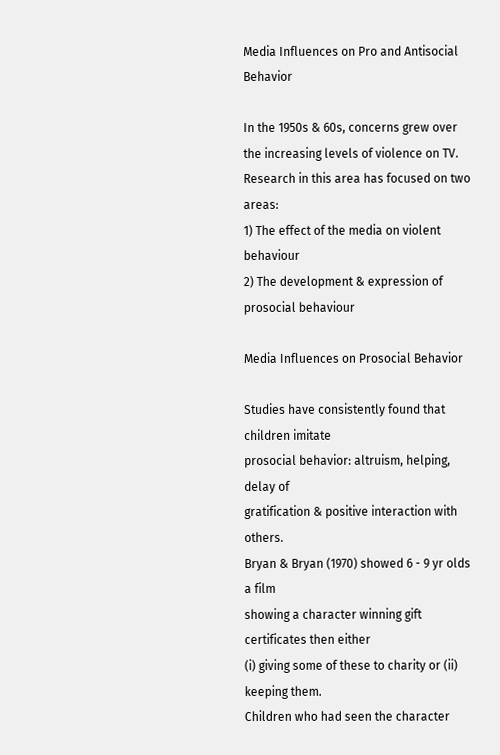Media Influences on Pro and Antisocial Behavior

In the 1950s & 60s, concerns grew over the increasing levels of violence on TV.
Research in this area has focused on two areas:
1) The effect of the media on violent behaviour
2) The development & expression of prosocial behaviour

Media Influences on Prosocial Behavior

Studies have consistently found that children imitate
prosocial behavior: altruism, helping, delay of
gratification & positive interaction with others.
Bryan & Bryan (1970) showed 6 - 9 yr olds a film
showing a character winning gift certificates then either
(i) giving some of these to charity or (ii) keeping them.
Children who had seen the character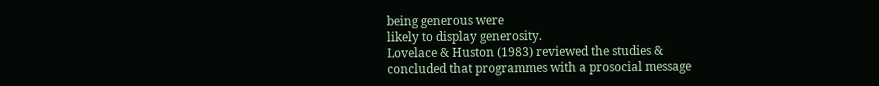being generous were
likely to display generosity.
Lovelace & Huston (1983) reviewed the studies &
concluded that programmes with a prosocial message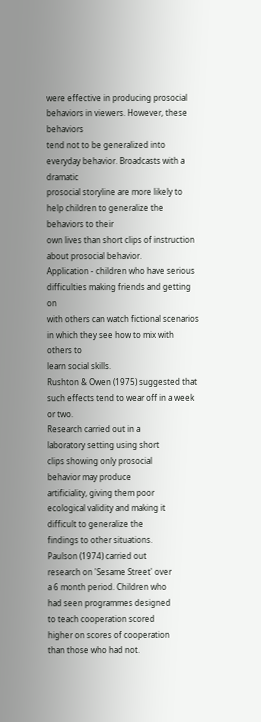were effective in producing prosocial behaviors in viewers. However, these behaviors
tend not to be generalized into everyday behavior. Broadcasts with a dramatic
prosocial storyline are more likely to help children to generalize the behaviors to their
own lives than short clips of instruction about prosocial behavior.
Application - children who have serious difficulties making friends and getting on
with others can watch fictional scenarios in which they see how to mix with others to
learn social skills.
Rushton & Owen (1975) suggested that such effects tend to wear off in a week or two.
Research carried out in a
laboratory setting using short
clips showing only prosocial
behavior may produce
artificiality, giving them poor
ecological validity and making it
difficult to generalize the
findings to other situations.
Paulson (1974) carried out
research on 'Sesame Street' over
a 6 month period. Children who
had seen programmes designed
to teach cooperation scored
higher on scores of cooperation
than those who had not.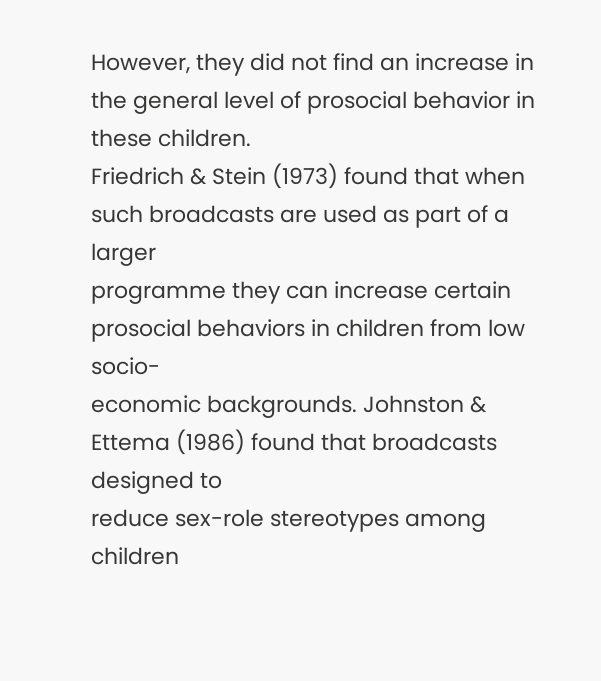However, they did not find an increase in the general level of prosocial behavior in
these children.
Friedrich & Stein (1973) found that when such broadcasts are used as part of a larger
programme they can increase certain prosocial behaviors in children from low socio-
economic backgrounds. Johnston & Ettema (1986) found that broadcasts designed to
reduce sex-role stereotypes among children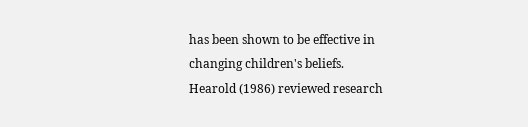has been shown to be effective in
changing children's beliefs.
Hearold (1986) reviewed research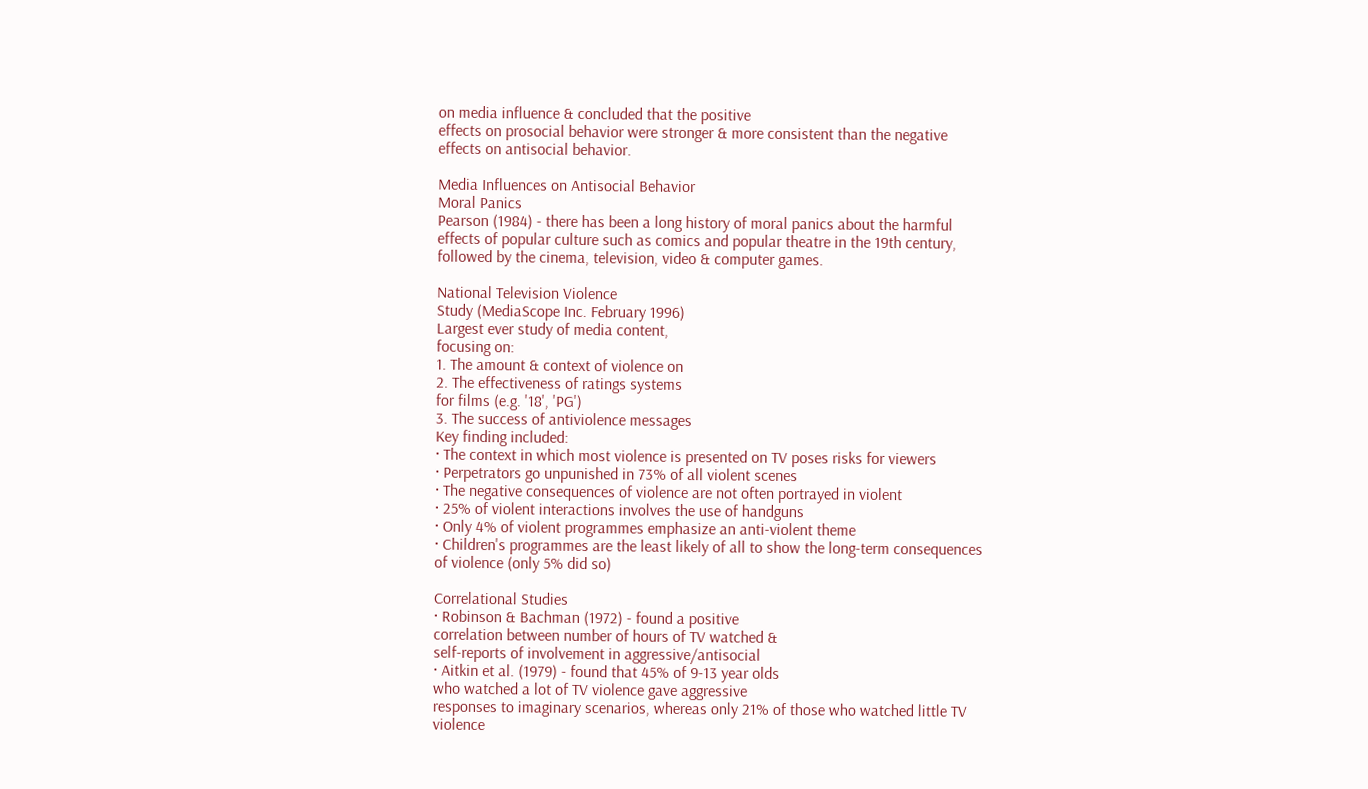on media influence & concluded that the positive
effects on prosocial behavior were stronger & more consistent than the negative
effects on antisocial behavior.

Media Influences on Antisocial Behavior
Moral Panics
Pearson (1984) - there has been a long history of moral panics about the harmful
effects of popular culture such as comics and popular theatre in the 19th century,
followed by the cinema, television, video & computer games.

National Television Violence
Study (MediaScope Inc. February 1996)
Largest ever study of media content,
focusing on:
1. The amount & context of violence on
2. The effectiveness of ratings systems
for films (e.g. '18', 'PG')
3. The success of antiviolence messages
Key finding included:
· The context in which most violence is presented on TV poses risks for viewers
· Perpetrators go unpunished in 73% of all violent scenes
· The negative consequences of violence are not often portrayed in violent
· 25% of violent interactions involves the use of handguns
· Only 4% of violent programmes emphasize an anti-violent theme
· Children's programmes are the least likely of all to show the long-term consequences
of violence (only 5% did so)

Correlational Studies
· Robinson & Bachman (1972) - found a positive
correlation between number of hours of TV watched &
self-reports of involvement in aggressive/antisocial
· Aitkin et al. (1979) - found that 45% of 9-13 year olds
who watched a lot of TV violence gave aggressive
responses to imaginary scenarios, whereas only 21% of those who watched little TV
violence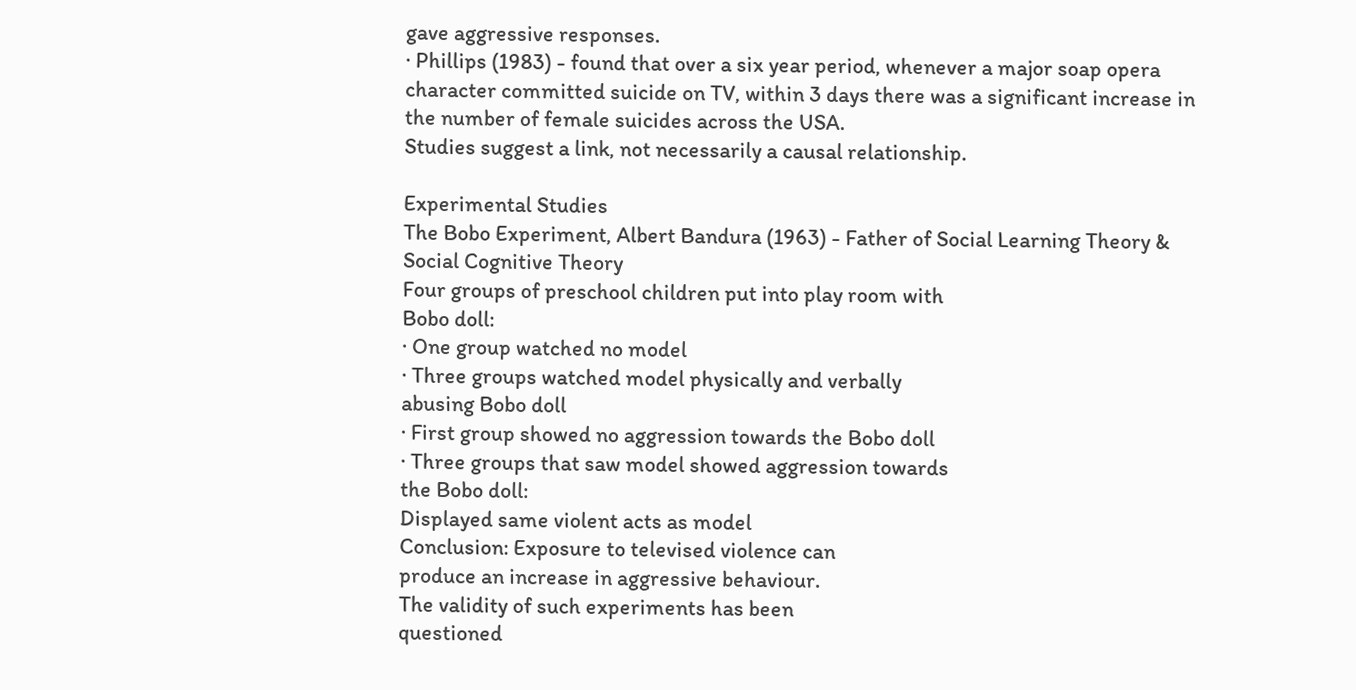gave aggressive responses.
· Phillips (1983) - found that over a six year period, whenever a major soap opera
character committed suicide on TV, within 3 days there was a significant increase in
the number of female suicides across the USA.
Studies suggest a link, not necessarily a causal relationship.

Experimental Studies
The Bobo Experiment, Albert Bandura (1963) - Father of Social Learning Theory &
Social Cognitive Theory
Four groups of preschool children put into play room with
Bobo doll:
· One group watched no model
· Three groups watched model physically and verbally
abusing Bobo doll
· First group showed no aggression towards the Bobo doll
· Three groups that saw model showed aggression towards
the Bobo doll:
Displayed same violent acts as model
Conclusion: Exposure to televised violence can
produce an increase in aggressive behaviour.
The validity of such experiments has been
questioned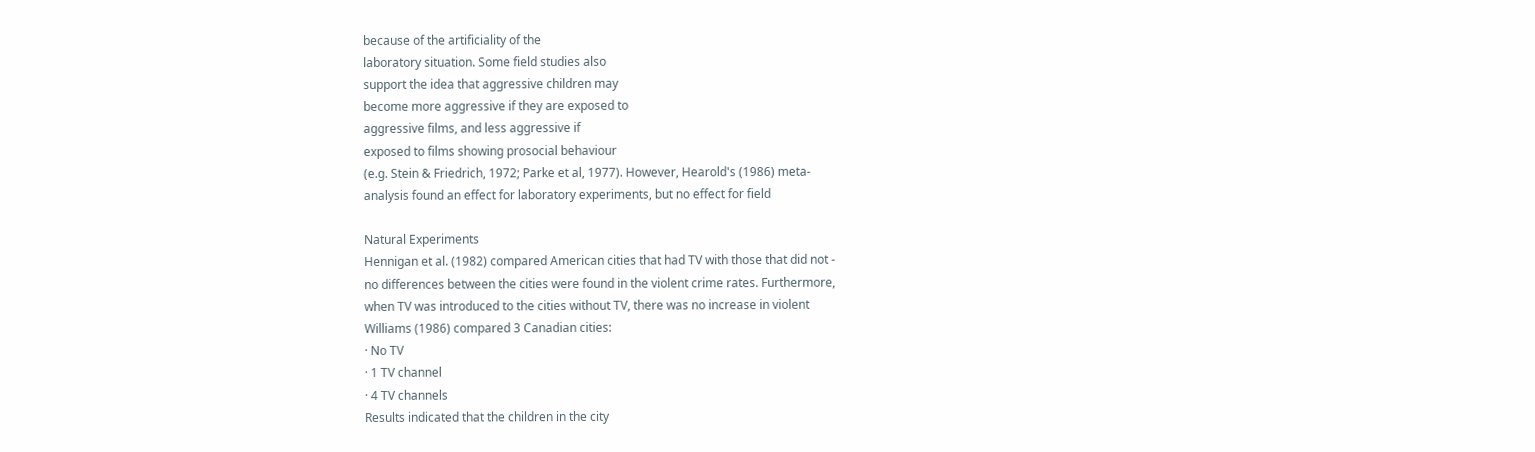because of the artificiality of the
laboratory situation. Some field studies also
support the idea that aggressive children may
become more aggressive if they are exposed to
aggressive films, and less aggressive if
exposed to films showing prosocial behaviour
(e.g. Stein & Friedrich, 1972; Parke et al, 1977). However, Hearold's (1986) meta-
analysis found an effect for laboratory experiments, but no effect for field

Natural Experiments
Hennigan et al. (1982) compared American cities that had TV with those that did not -
no differences between the cities were found in the violent crime rates. Furthermore,
when TV was introduced to the cities without TV, there was no increase in violent
Williams (1986) compared 3 Canadian cities:
· No TV
· 1 TV channel
· 4 TV channels
Results indicated that the children in the city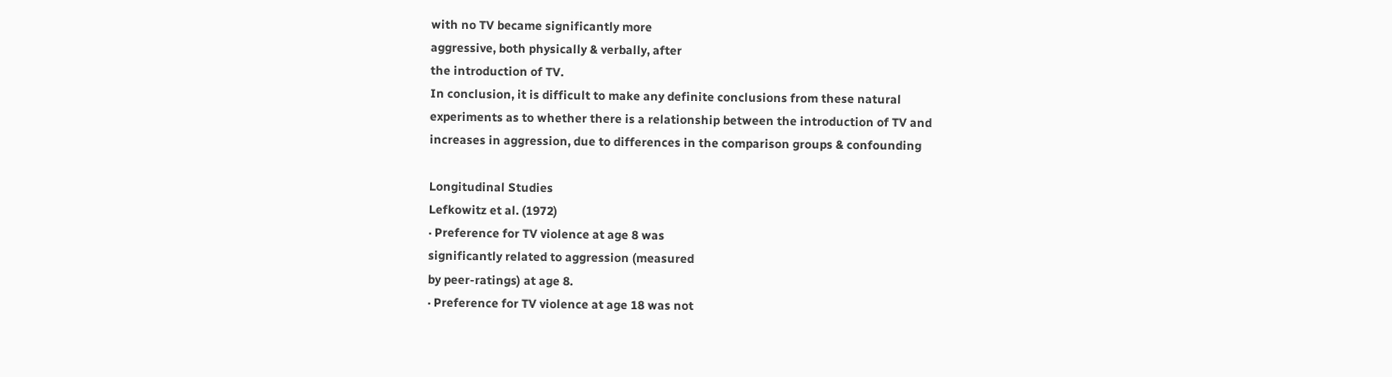with no TV became significantly more
aggressive, both physically & verbally, after
the introduction of TV.
In conclusion, it is difficult to make any definite conclusions from these natural
experiments as to whether there is a relationship between the introduction of TV and
increases in aggression, due to differences in the comparison groups & confounding

Longitudinal Studies
Lefkowitz et al. (1972)
· Preference for TV violence at age 8 was
significantly related to aggression (measured
by peer-ratings) at age 8.
· Preference for TV violence at age 18 was not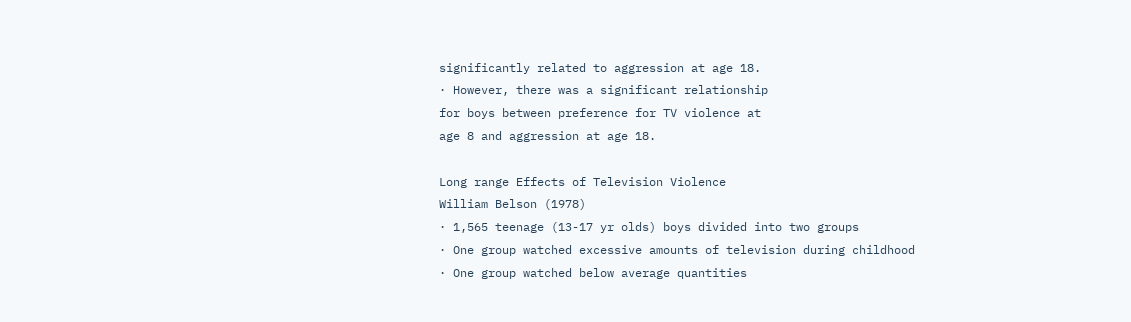significantly related to aggression at age 18.
· However, there was a significant relationship
for boys between preference for TV violence at
age 8 and aggression at age 18.

Long range Effects of Television Violence
William Belson (1978)
· 1,565 teenage (13-17 yr olds) boys divided into two groups
· One group watched excessive amounts of television during childhood
· One group watched below average quantities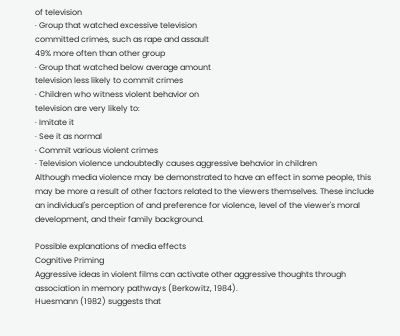of television
· Group that watched excessive television
committed crimes, such as rape and assault
49% more often than other group
· Group that watched below average amount
television less likely to commit crimes
· Children who witness violent behavior on
television are very likely to:
· Imitate it
· See it as normal
· Commit various violent crimes
· Television violence undoubtedly causes aggressive behavior in children
Although media violence may be demonstrated to have an effect in some people, this
may be more a result of other factors related to the viewers themselves. These include
an individual's perception of and preference for violence, level of the viewer's moral
development, and their family background.

Possible explanations of media effects
Cognitive Priming
Aggressive ideas in violent films can activate other aggressive thoughts through
association in memory pathways (Berkowitz, 1984).
Huesmann (1982) suggests that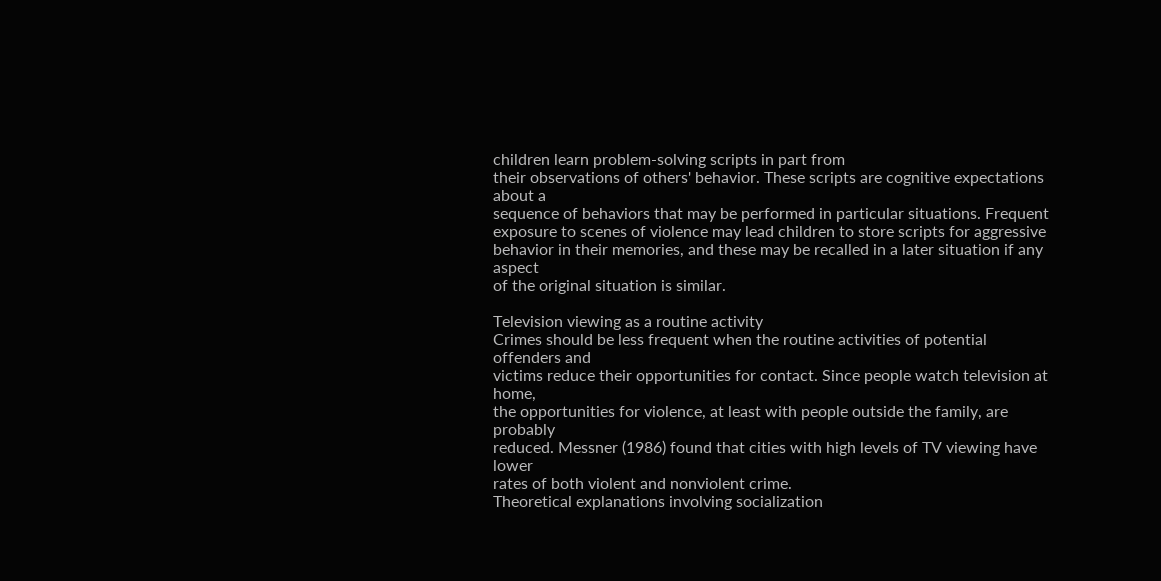children learn problem-solving scripts in part from
their observations of others' behavior. These scripts are cognitive expectations about a
sequence of behaviors that may be performed in particular situations. Frequent
exposure to scenes of violence may lead children to store scripts for aggressive
behavior in their memories, and these may be recalled in a later situation if any aspect
of the original situation is similar.

Television viewing as a routine activity
Crimes should be less frequent when the routine activities of potential offenders and
victims reduce their opportunities for contact. Since people watch television at home,
the opportunities for violence, at least with people outside the family, are probably
reduced. Messner (1986) found that cities with high levels of TV viewing have lower
rates of both violent and nonviolent crime.
Theoretical explanations involving socialization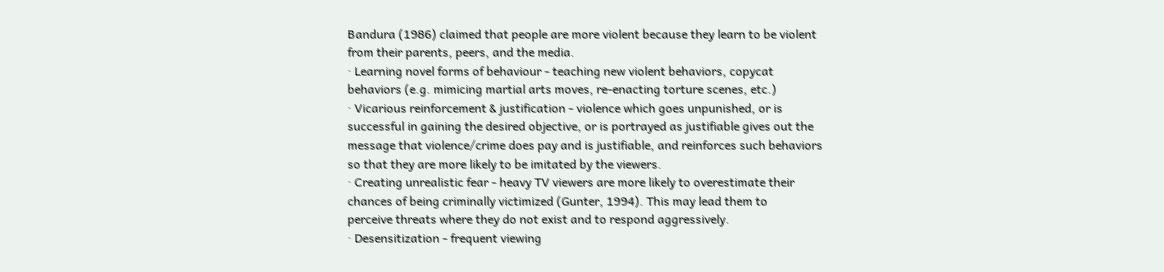Bandura (1986) claimed that people are more violent because they learn to be violent
from their parents, peers, and the media.
· Learning novel forms of behaviour - teaching new violent behaviors, copycat
behaviors (e.g. mimicing martial arts moves, re-enacting torture scenes, etc.)
· Vicarious reinforcement & justification - violence which goes unpunished, or is
successful in gaining the desired objective, or is portrayed as justifiable gives out the
message that violence/crime does pay and is justifiable, and reinforces such behaviors
so that they are more likely to be imitated by the viewers.
· Creating unrealistic fear - heavy TV viewers are more likely to overestimate their
chances of being criminally victimized (Gunter, 1994). This may lead them to
perceive threats where they do not exist and to respond aggressively.
· Desensitization - frequent viewing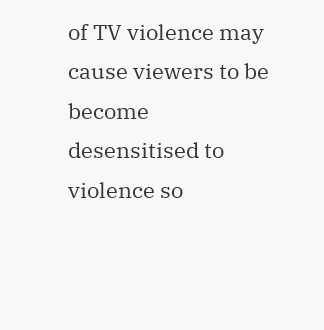of TV violence may cause viewers to be become
desensitised to violence so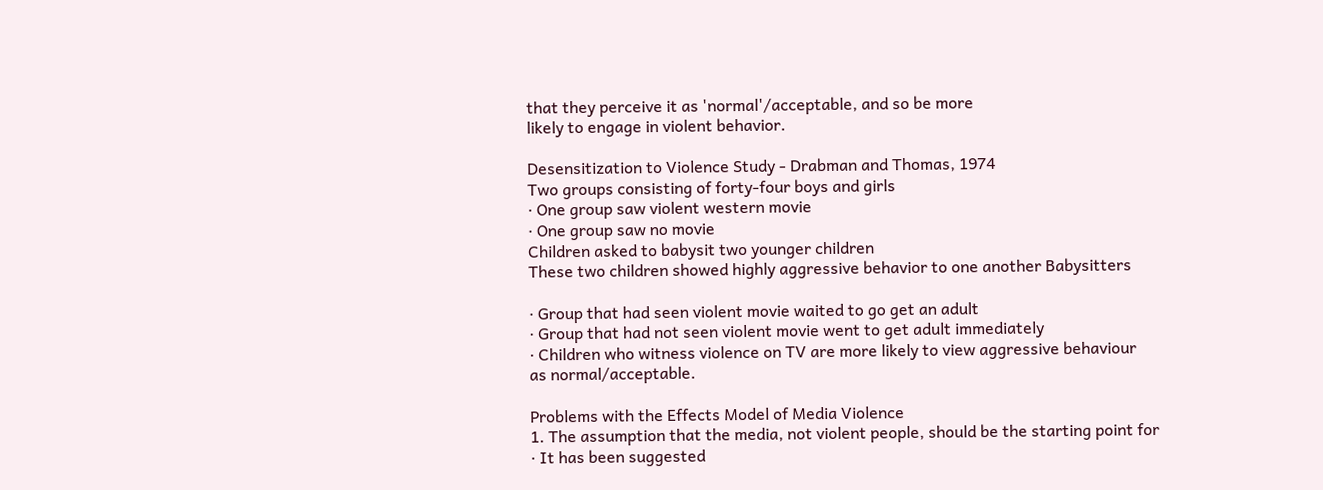that they perceive it as 'normal'/acceptable, and so be more
likely to engage in violent behavior.

Desensitization to Violence Study - Drabman and Thomas, 1974
Two groups consisting of forty-four boys and girls
· One group saw violent western movie
· One group saw no movie
Children asked to babysit two younger children
These two children showed highly aggressive behavior to one another Babysitters

· Group that had seen violent movie waited to go get an adult
· Group that had not seen violent movie went to get adult immediately
· Children who witness violence on TV are more likely to view aggressive behaviour
as normal/acceptable.

Problems with the Effects Model of Media Violence
1. The assumption that the media, not violent people, should be the starting point for
· It has been suggested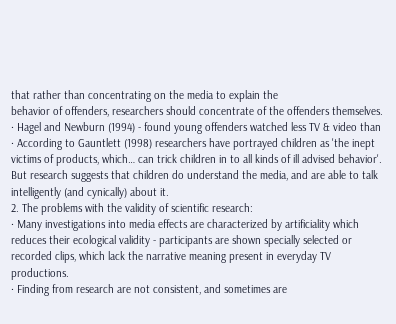that rather than concentrating on the media to explain the
behavior of offenders, researchers should concentrate of the offenders themselves.
· Hagel and Newburn (1994) - found young offenders watched less TV & video than
· According to Gauntlett (1998) researchers have portrayed children as 'the inept
victims of products, which… can trick children in to all kinds of ill advised behavior'.
But research suggests that children do understand the media, and are able to talk
intelligently (and cynically) about it.
2. The problems with the validity of scientific research:
· Many investigations into media effects are characterized by artificiality which
reduces their ecological validity - participants are shown specially selected or
recorded clips, which lack the narrative meaning present in everyday TV productions.
· Finding from research are not consistent, and sometimes are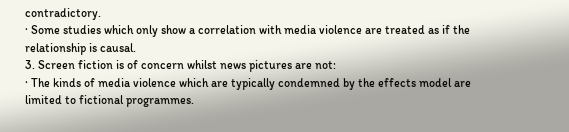contradictory.
· Some studies which only show a correlation with media violence are treated as if the
relationship is causal.
3. Screen fiction is of concern whilst news pictures are not:
· The kinds of media violence which are typically condemned by the effects model are
limited to fictional programmes.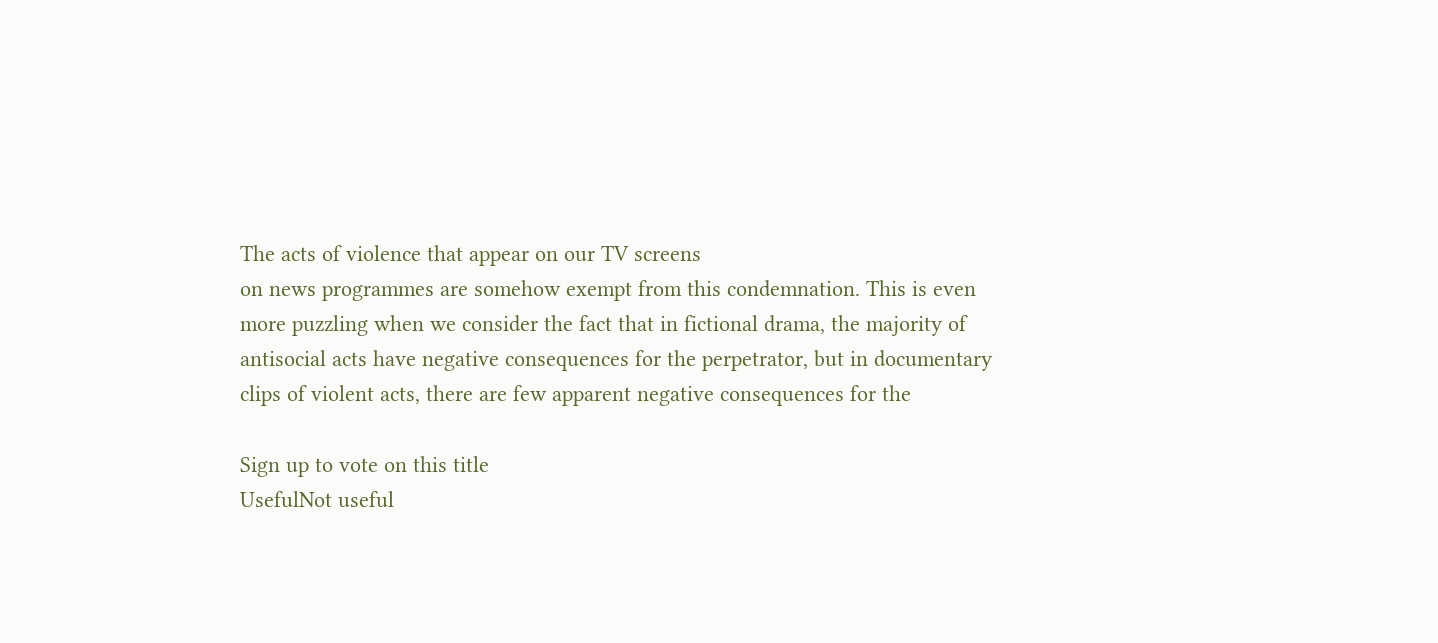The acts of violence that appear on our TV screens
on news programmes are somehow exempt from this condemnation. This is even
more puzzling when we consider the fact that in fictional drama, the majority of
antisocial acts have negative consequences for the perpetrator, but in documentary
clips of violent acts, there are few apparent negative consequences for the

Sign up to vote on this title
UsefulNot useful